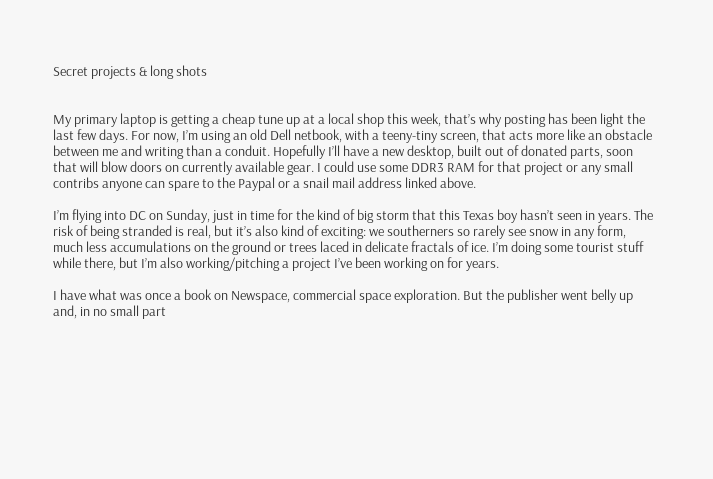Secret projects & long shots


My primary laptop is getting a cheap tune up at a local shop this week, that’s why posting has been light the last few days. For now, I’m using an old Dell netbook, with a teeny-tiny screen, that acts more like an obstacle between me and writing than a conduit. Hopefully I’ll have a new desktop, built out of donated parts, soon that will blow doors on currently available gear. I could use some DDR3 RAM for that project or any small contribs anyone can spare to the Paypal or a snail mail address linked above.

I’m flying into DC on Sunday, just in time for the kind of big storm that this Texas boy hasn’t seen in years. The risk of being stranded is real, but it’s also kind of exciting: we southerners so rarely see snow in any form, much less accumulations on the ground or trees laced in delicate fractals of ice. I’m doing some tourist stuff while there, but I’m also working/pitching a project I’ve been working on for years.

I have what was once a book on Newspace, commercial space exploration. But the publisher went belly up and, in no small part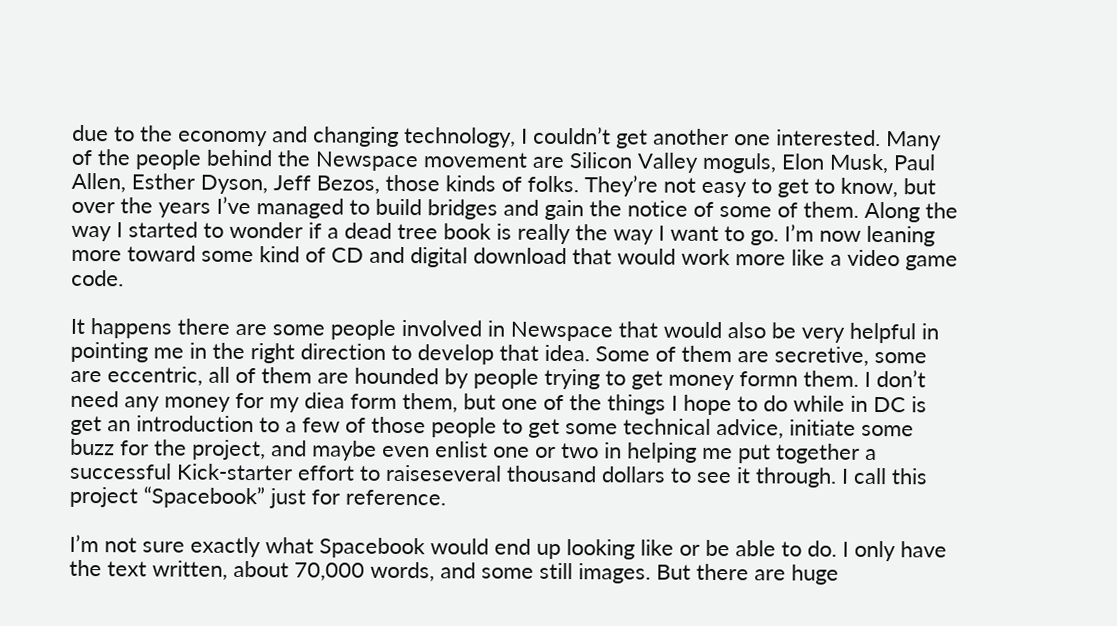due to the economy and changing technology, I couldn’t get another one interested. Many of the people behind the Newspace movement are Silicon Valley moguls, Elon Musk, Paul Allen, Esther Dyson, Jeff Bezos, those kinds of folks. They’re not easy to get to know, but over the years I’ve managed to build bridges and gain the notice of some of them. Along the way I started to wonder if a dead tree book is really the way I want to go. I’m now leaning more toward some kind of CD and digital download that would work more like a video game code.

It happens there are some people involved in Newspace that would also be very helpful in pointing me in the right direction to develop that idea. Some of them are secretive, some are eccentric, all of them are hounded by people trying to get money formn them. I don’t need any money for my diea form them, but one of the things I hope to do while in DC is get an introduction to a few of those people to get some technical advice, initiate some buzz for the project, and maybe even enlist one or two in helping me put together a successful Kick-starter effort to raiseseveral thousand dollars to see it through. I call this project “Spacebook” just for reference.

I’m not sure exactly what Spacebook would end up looking like or be able to do. I only have the text written, about 70,000 words, and some still images. But there are huge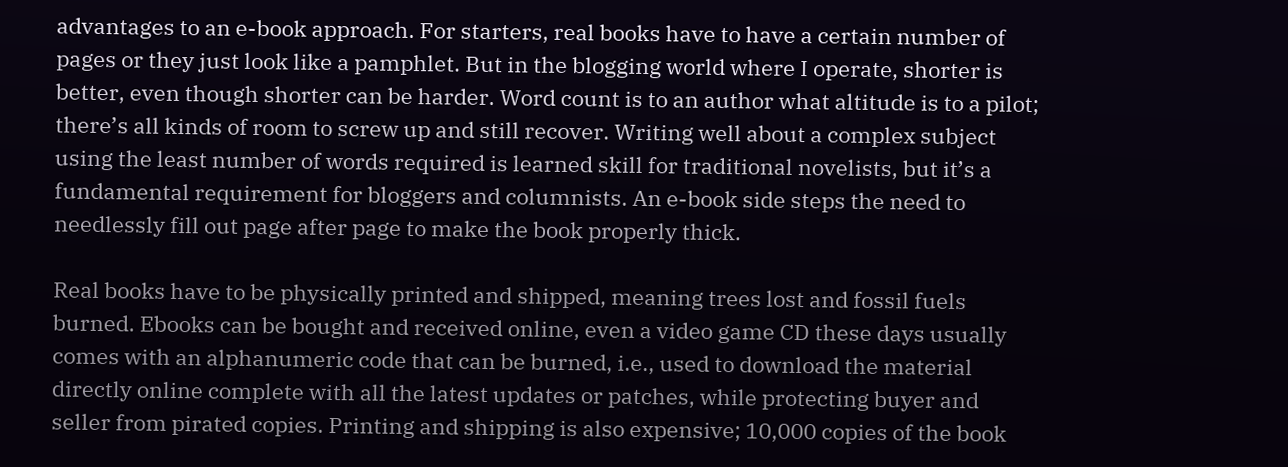advantages to an e-book approach. For starters, real books have to have a certain number of pages or they just look like a pamphlet. But in the blogging world where I operate, shorter is better, even though shorter can be harder. Word count is to an author what altitude is to a pilot; there’s all kinds of room to screw up and still recover. Writing well about a complex subject using the least number of words required is learned skill for traditional novelists, but it’s a fundamental requirement for bloggers and columnists. An e-book side steps the need to needlessly fill out page after page to make the book properly thick.

Real books have to be physically printed and shipped, meaning trees lost and fossil fuels burned. Ebooks can be bought and received online, even a video game CD these days usually comes with an alphanumeric code that can be burned, i.e., used to download the material directly online complete with all the latest updates or patches, while protecting buyer and seller from pirated copies. Printing and shipping is also expensive; 10,000 copies of the book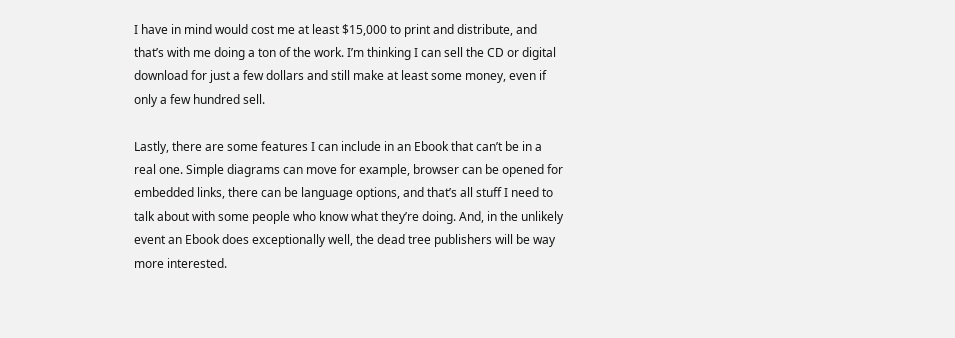I have in mind would cost me at least $15,000 to print and distribute, and that’s with me doing a ton of the work. I’m thinking I can sell the CD or digital download for just a few dollars and still make at least some money, even if only a few hundred sell.

Lastly, there are some features I can include in an Ebook that can’t be in a real one. Simple diagrams can move for example, browser can be opened for embedded links, there can be language options, and that’s all stuff I need to talk about with some people who know what they’re doing. And, in the unlikely event an Ebook does exceptionally well, the dead tree publishers will be way more interested.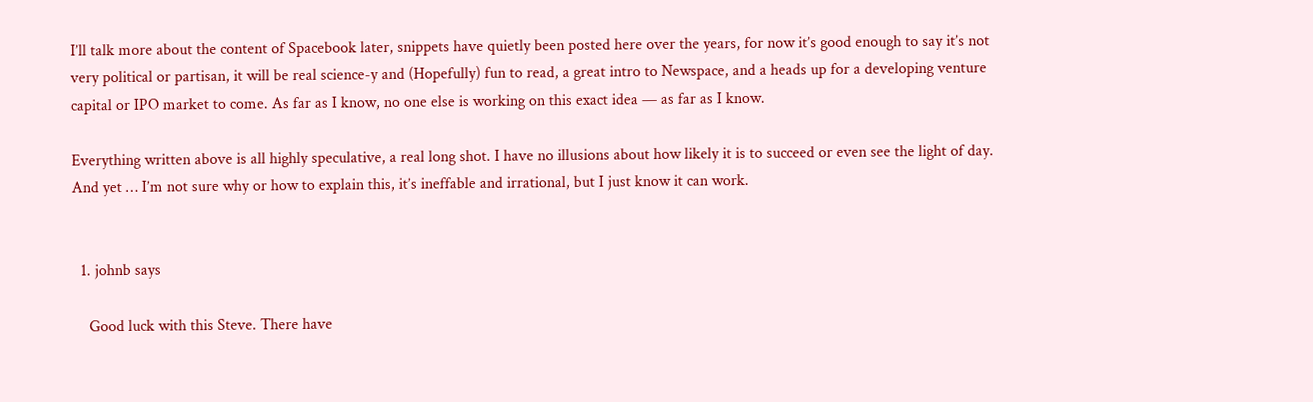I’ll talk more about the content of Spacebook later, snippets have quietly been posted here over the years, for now it’s good enough to say it’s not very political or partisan, it will be real science-y and (Hopefully) fun to read, a great intro to Newspace, and a heads up for a developing venture capital or IPO market to come. As far as I know, no one else is working on this exact idea — as far as I know.

Everything written above is all highly speculative, a real long shot. I have no illusions about how likely it is to succeed or even see the light of day. And yet … I’m not sure why or how to explain this, it’s ineffable and irrational, but I just know it can work.


  1. johnb says

    Good luck with this Steve. There have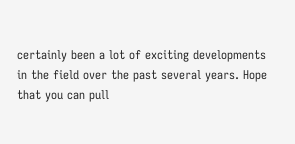certainly been a lot of exciting developments in the field over the past several years. Hope that you can pull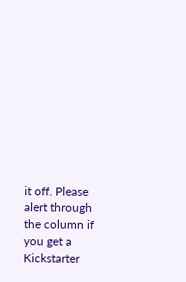it off. Please alert through the column if you get a Kickstarter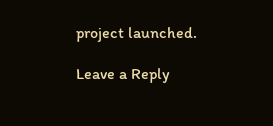project launched.

Leave a Reply